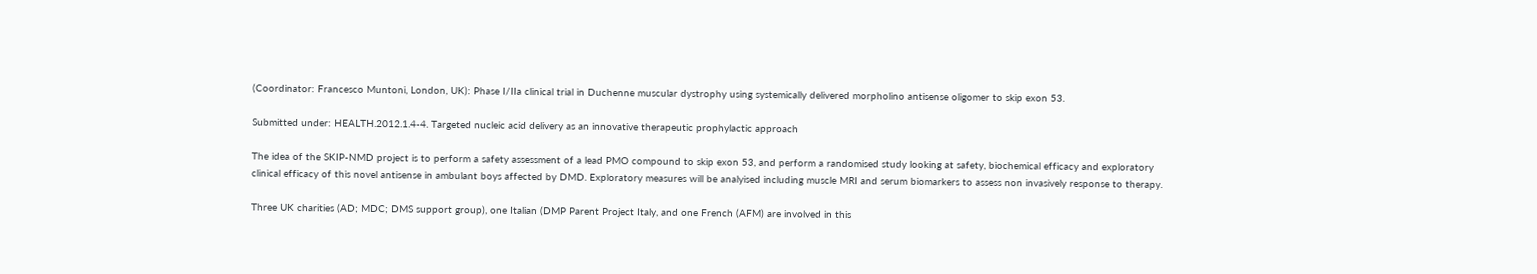(Coordinator: Francesco Muntoni, London, UK): Phase I/IIa clinical trial in Duchenne muscular dystrophy using systemically delivered morpholino antisense oligomer to skip exon 53.

Submitted under: HEALTH.2012.1.4-4. Targeted nucleic acid delivery as an innovative therapeutic prophylactic approach

The idea of the SKIP-NMD project is to perform a safety assessment of a lead PMO compound to skip exon 53, and perform a randomised study looking at safety, biochemical efficacy and exploratory clinical efficacy of this novel antisense in ambulant boys affected by DMD. Exploratory measures will be analyised including muscle MRI and serum biomarkers to assess non invasively response to therapy.

Three UK charities (AD; MDC; DMS support group), one Italian (DMP Parent Project Italy, and one French (AFM) are involved in this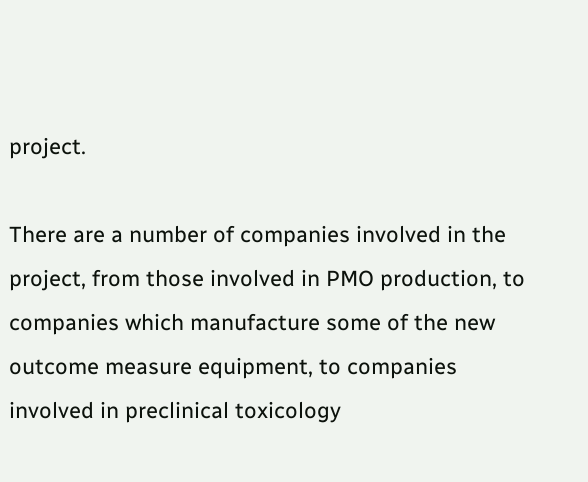project.

There are a number of companies involved in the project, from those involved in PMO production, to companies which manufacture some of the new outcome measure equipment, to companies involved in preclinical toxicology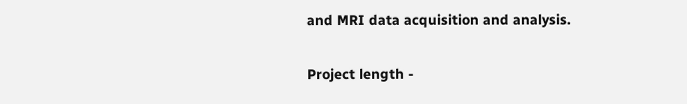and MRI data acquisition and analysis.

Project length -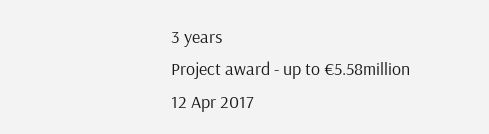3 years
Project award - up to €5.58million
12 Apr 2017